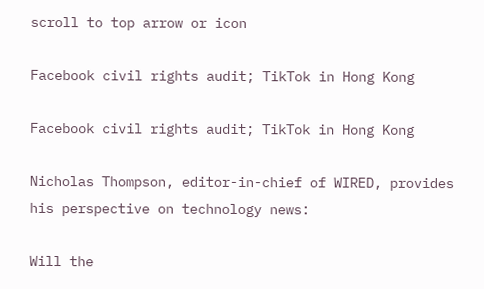scroll to top arrow or icon

Facebook civil rights audit; TikTok in Hong Kong

Facebook civil rights audit; TikTok in Hong Kong

Nicholas Thompson, editor-in-chief of WIRED, provides his perspective on technology news:

Will the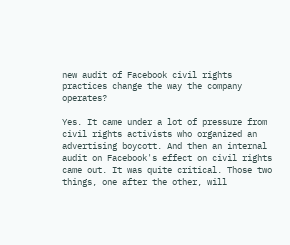new audit of Facebook civil rights practices change the way the company operates?

Yes. It came under a lot of pressure from civil rights activists who organized an advertising boycott. And then an internal audit on Facebook's effect on civil rights came out. It was quite critical. Those two things, one after the other, will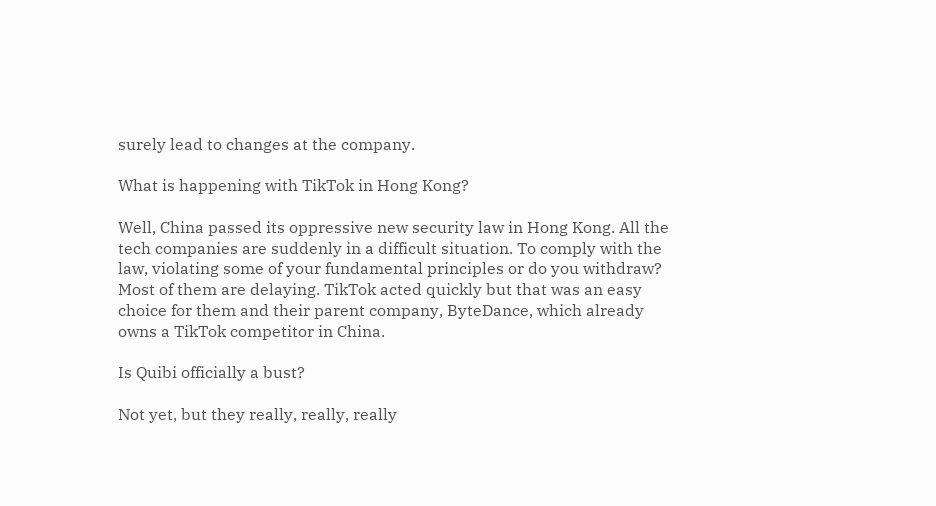surely lead to changes at the company.

What is happening with TikTok in Hong Kong?

Well, China passed its oppressive new security law in Hong Kong. All the tech companies are suddenly in a difficult situation. To comply with the law, violating some of your fundamental principles or do you withdraw? Most of them are delaying. TikTok acted quickly but that was an easy choice for them and their parent company, ByteDance, which already owns a TikTok competitor in China.

Is Quibi officially a bust?

Not yet, but they really, really, really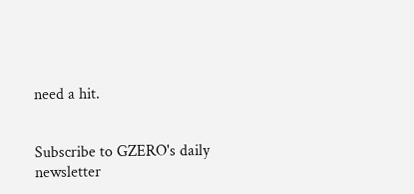need a hit.


Subscribe to GZERO's daily newsletter